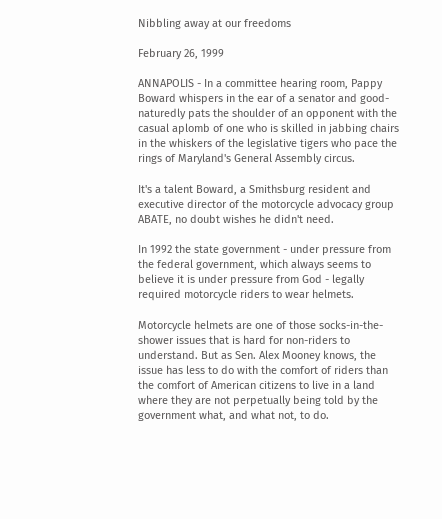Nibbling away at our freedoms

February 26, 1999

ANNAPOLIS - In a committee hearing room, Pappy Boward whispers in the ear of a senator and good-naturedly pats the shoulder of an opponent with the casual aplomb of one who is skilled in jabbing chairs in the whiskers of the legislative tigers who pace the rings of Maryland's General Assembly circus.

It's a talent Boward, a Smithsburg resident and executive director of the motorcycle advocacy group ABATE, no doubt wishes he didn't need.

In 1992 the state government - under pressure from the federal government, which always seems to believe it is under pressure from God - legally required motorcycle riders to wear helmets.

Motorcycle helmets are one of those socks-in-the-shower issues that is hard for non-riders to understand. But as Sen. Alex Mooney knows, the issue has less to do with the comfort of riders than the comfort of American citizens to live in a land where they are not perpetually being told by the government what, and what not, to do.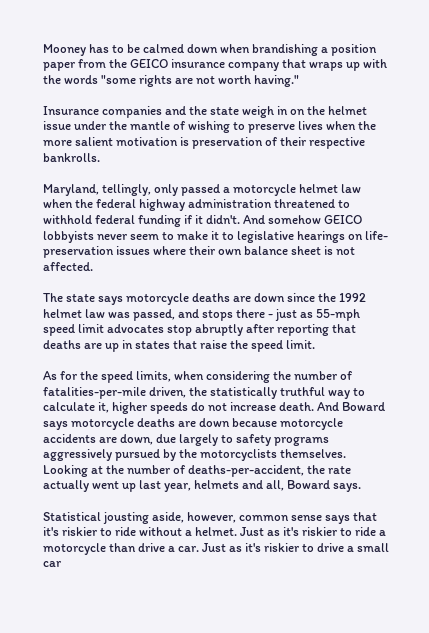Mooney has to be calmed down when brandishing a position paper from the GEICO insurance company that wraps up with the words "some rights are not worth having."

Insurance companies and the state weigh in on the helmet issue under the mantle of wishing to preserve lives when the more salient motivation is preservation of their respective bankrolls.

Maryland, tellingly, only passed a motorcycle helmet law when the federal highway administration threatened to withhold federal funding if it didn't. And somehow GEICO lobbyists never seem to make it to legislative hearings on life-preservation issues where their own balance sheet is not affected.

The state says motorcycle deaths are down since the 1992 helmet law was passed, and stops there - just as 55-mph speed limit advocates stop abruptly after reporting that deaths are up in states that raise the speed limit.

As for the speed limits, when considering the number of fatalities-per-mile driven, the statistically truthful way to calculate it, higher speeds do not increase death. And Boward says motorcycle deaths are down because motorcycle accidents are down, due largely to safety programs aggressively pursued by the motorcyclists themselves. Looking at the number of deaths-per-accident, the rate actually went up last year, helmets and all, Boward says.

Statistical jousting aside, however, common sense says that it's riskier to ride without a helmet. Just as it's riskier to ride a motorcycle than drive a car. Just as it's riskier to drive a small car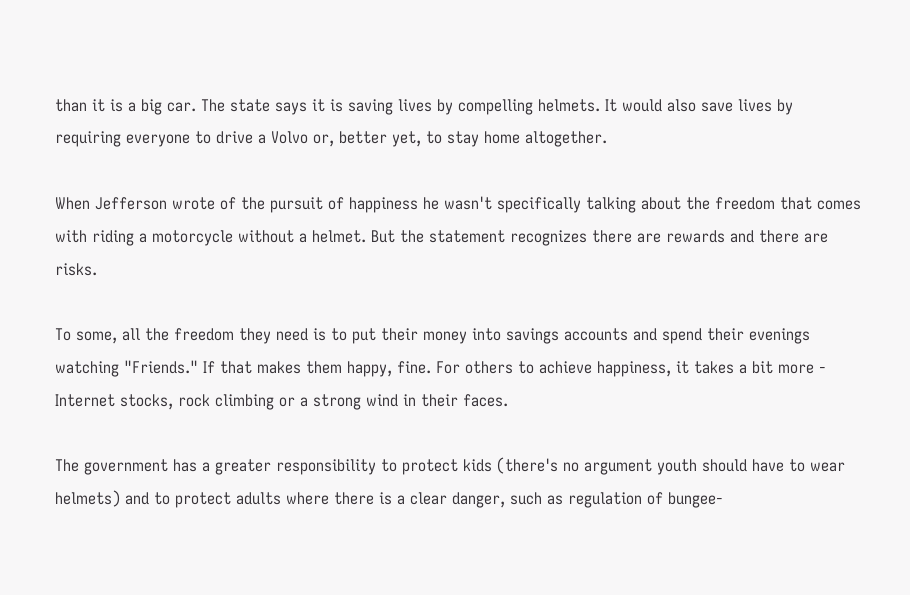than it is a big car. The state says it is saving lives by compelling helmets. It would also save lives by requiring everyone to drive a Volvo or, better yet, to stay home altogether.

When Jefferson wrote of the pursuit of happiness he wasn't specifically talking about the freedom that comes with riding a motorcycle without a helmet. But the statement recognizes there are rewards and there are risks.

To some, all the freedom they need is to put their money into savings accounts and spend their evenings watching "Friends." If that makes them happy, fine. For others to achieve happiness, it takes a bit more - Internet stocks, rock climbing or a strong wind in their faces.

The government has a greater responsibility to protect kids (there's no argument youth should have to wear helmets) and to protect adults where there is a clear danger, such as regulation of bungee-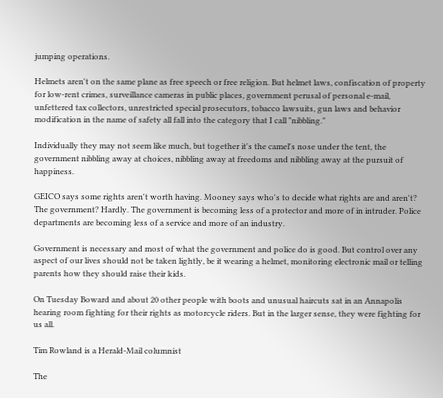jumping operations.

Helmets aren't on the same plane as free speech or free religion. But helmet laws, confiscation of property for low-rent crimes, surveillance cameras in public places, government perusal of personal e-mail, unfettered tax collectors, unrestricted special prosecutors, tobacco lawsuits, gun laws and behavior modification in the name of safety all fall into the category that I call "nibbling."

Individually they may not seem like much, but together it's the camel's nose under the tent, the government nibbling away at choices, nibbling away at freedoms and nibbling away at the pursuit of happiness.

GEICO says some rights aren't worth having. Mooney says who's to decide what rights are and aren't? The government? Hardly. The government is becoming less of a protector and more of in intruder. Police departments are becoming less of a service and more of an industry.

Government is necessary and most of what the government and police do is good. But control over any aspect of our lives should not be taken lightly, be it wearing a helmet, monitoring electronic mail or telling parents how they should raise their kids.

On Tuesday Boward and about 20 other people with boots and unusual haircuts sat in an Annapolis hearing room fighting for their rights as motorcycle riders. But in the larger sense, they were fighting for us all.

Tim Rowland is a Herald-Mail columnist

The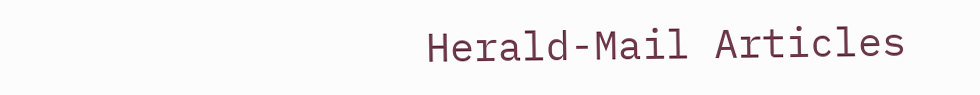Herald-Mail Articles